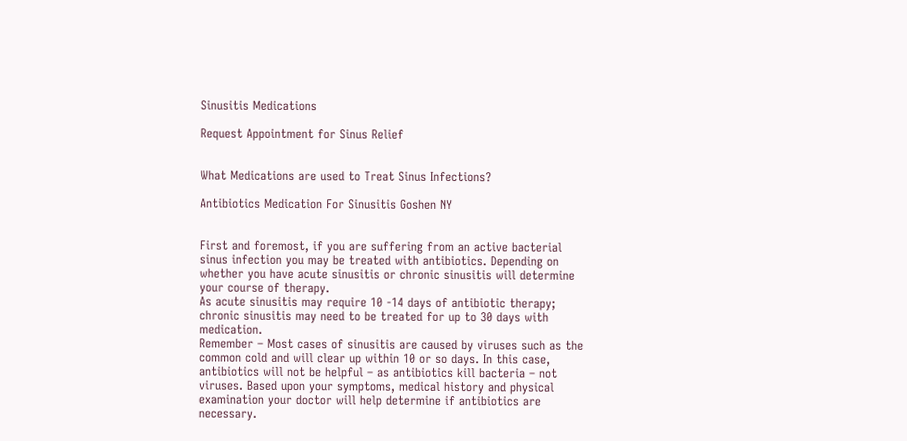Sinusitis Medications

Request Appointment for Sinus Relief


What Medications are used to Treat Sinus Infections?

Antibiotics Medication For Sinusitis Goshen NY


First and foremost, if you are suffering from an active bacterial sinus infection you may be treated with antibiotics. Depending on whether you have acute sinusitis or chronic sinusitis will determine your course of therapy.
As acute sinusitis may require 10 -14 days of antibiotic therapy; chronic sinusitis may need to be treated for up to 30 days with medication.
Remember – Most cases of sinusitis are caused by viruses such as the common cold and will clear up within 10 or so days. In this case, antibiotics will not be helpful – as antibiotics kill bacteria – not viruses. Based upon your symptoms, medical history and physical examination your doctor will help determine if antibiotics are necessary.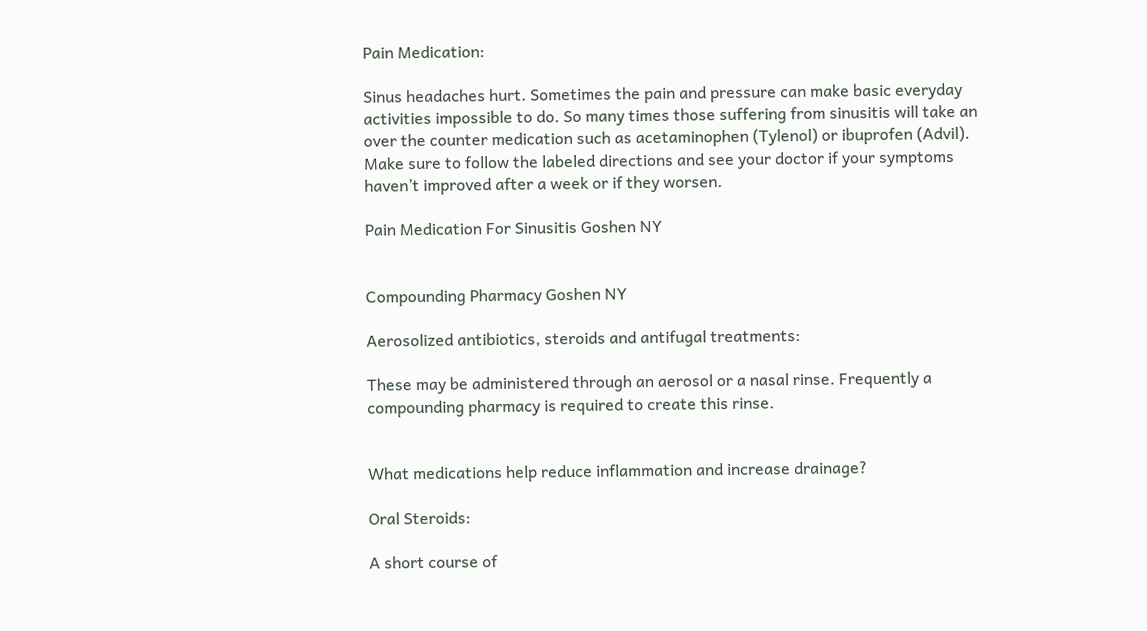Pain Medication:

Sinus headaches hurt. Sometimes the pain and pressure can make basic everyday activities impossible to do. So many times those suffering from sinusitis will take an over the counter medication such as acetaminophen (Tylenol) or ibuprofen (Advil). Make sure to follow the labeled directions and see your doctor if your symptoms haven’t improved after a week or if they worsen.

Pain Medication For Sinusitis Goshen NY


Compounding Pharmacy Goshen NY

Aerosolized antibiotics, steroids and antifugal treatments:

These may be administered through an aerosol or a nasal rinse. Frequently a compounding pharmacy is required to create this rinse.


What medications help reduce inflammation and increase drainage?

Oral Steroids:

A short course of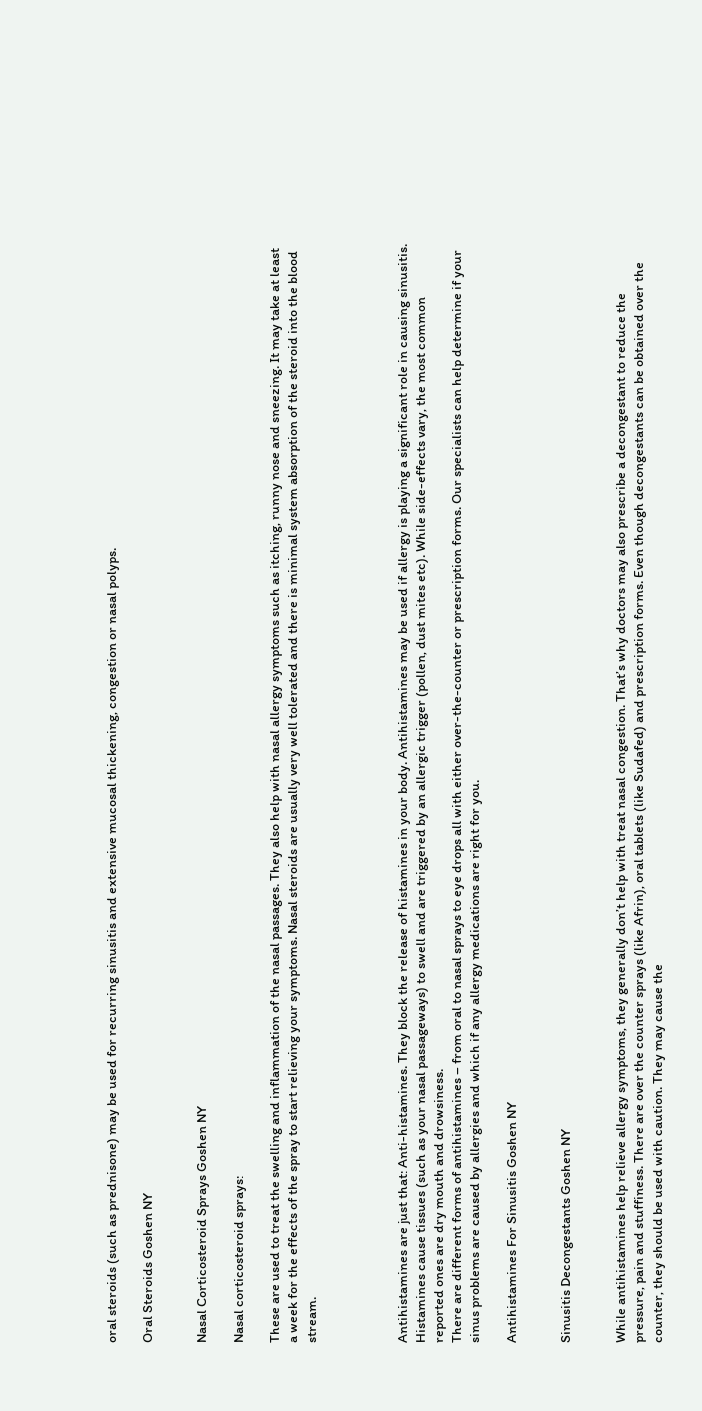oral steroids (such as prednisone) may be used for recurring sinusitis and extensive mucosal thickening, congestion or nasal polyps.

Oral Steroids Goshen NY


Nasal Corticosteroid Sprays Goshen NY

Nasal corticosteroid sprays:

These are used to treat the swelling and inflammation of the nasal passages. They also help with nasal allergy symptoms such as itching, runny nose and sneezing. It may take at least a week for the effects of the spray to start relieving your symptoms. Nasal steroids are usually very well tolerated and there is minimal system absorption of the steroid into the blood stream.




Antihistamines are just that: Anti-histamines. They block the release of histamines in your body. Antihistamines may be used if allergy is playing a significant role in causing sinusitis. Histamines cause tissues (such as your nasal passageways) to swell and are triggered by an allergic trigger (pollen, dust mites etc). While side-effects vary, the most common reported ones are dry mouth and drowsiness.
There are different forms of antihistamines – from oral to nasal sprays to eye drops all with either over-the-counter or prescription forms. Our specialists can help determine if your sinus problems are caused by allergies and which if any allergy medications are right for you.

Antihistamines For Sinusitis Goshen NY


Sinusitis Decongestants Goshen NY


While antihistamines help relieve allergy symptoms, they generally don’t help with treat nasal congestion. That’s why doctors may also prescribe a decongestant to reduce the pressure, pain and stuffiness. There are over the counter sprays (like Afrin), oral tablets (like Sudafed) and prescription forms. Even though decongestants can be obtained over the counter, they should be used with caution. They may cause the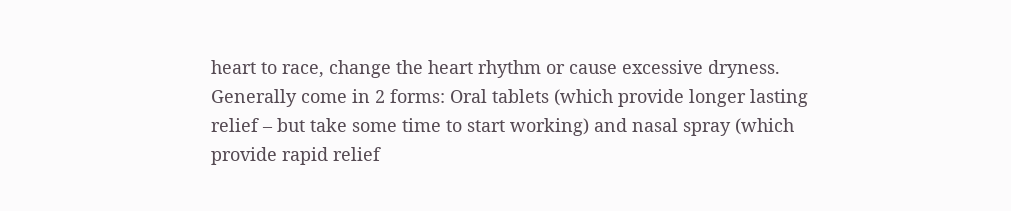heart to race, change the heart rhythm or cause excessive dryness.
Generally come in 2 forms: Oral tablets (which provide longer lasting relief – but take some time to start working) and nasal spray (which provide rapid relief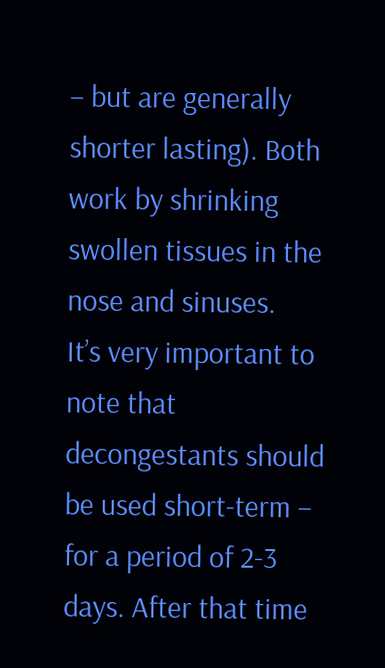– but are generally shorter lasting). Both work by shrinking swollen tissues in the nose and sinuses.
It’s very important to note that decongestants should be used short-term – for a period of 2-3 days. After that time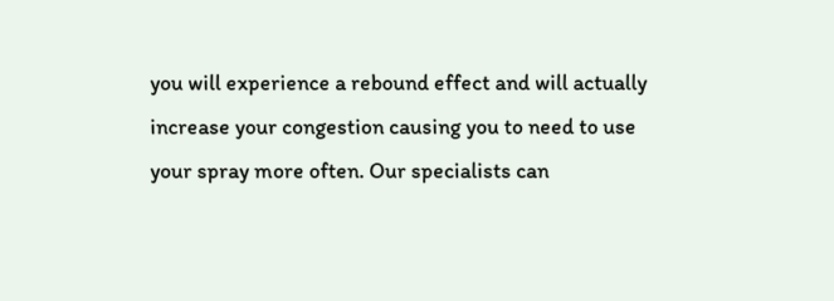you will experience a rebound effect and will actually increase your congestion causing you to need to use your spray more often. Our specialists can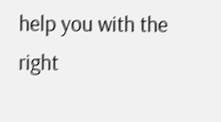help you with the right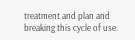treatment and plan and breaking this cycle of use.